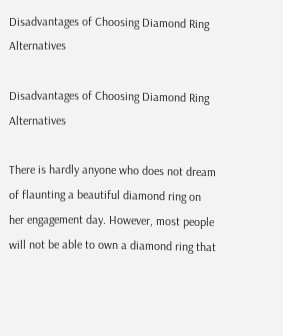Disadvantages of Choosing Diamond Ring Alternatives

Disadvantages of Choosing Diamond Ring Alternatives

There is hardly anyone who does not dream of flaunting a beautiful diamond ring on her engagement day. However, most people will not be able to own a diamond ring that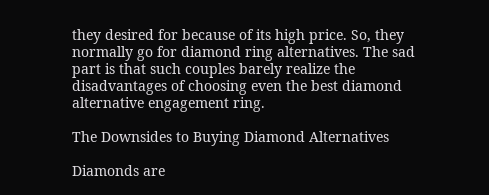they desired for because of its high price. So, they normally go for diamond ring alternatives. The sad part is that such couples barely realize the disadvantages of choosing even the best diamond alternative engagement ring.

The Downsides to Buying Diamond Alternatives

Diamonds are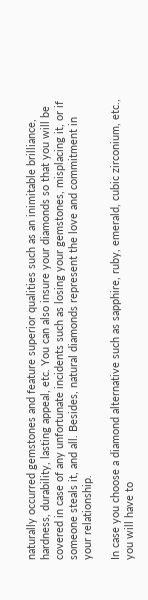naturally occurred gemstones and feature superior qualities such as an inimitable brilliance, hardness, durability, lasting appeal, etc. You can also insure your diamonds so that you will be covered in case of any unfortunate incidents such as losing your gemstones, misplacing it, or if someone steals it, and all. Besides, natural diamonds represent the love and commitment in your relationship.

In case you choose a diamond alternative such as sapphire, ruby, emerald, cubic zirconium, etc., you will have to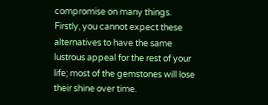compromise on many things. Firstly, you cannot expect these alternatives to have the same lustrous appeal for the rest of your life; most of the gemstones will lose their shine over time.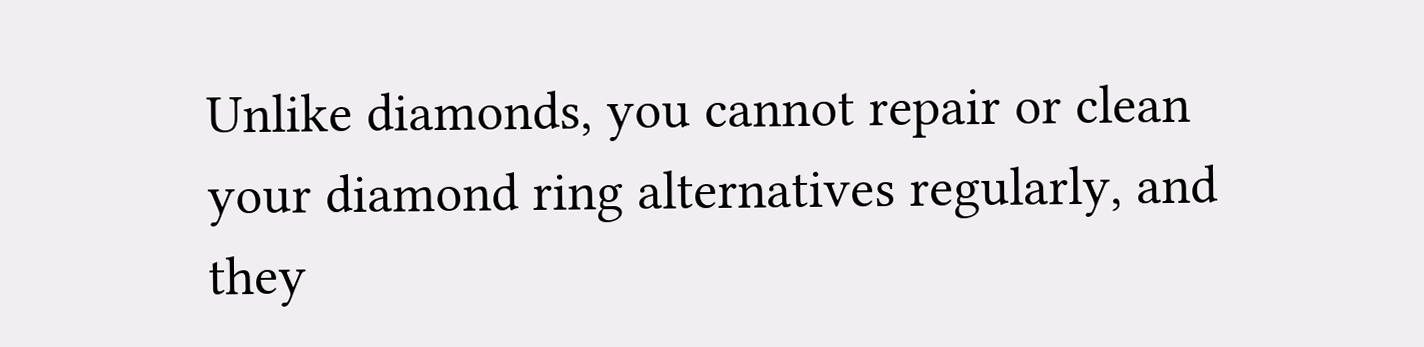Unlike diamonds, you cannot repair or clean your diamond ring alternatives regularly, and they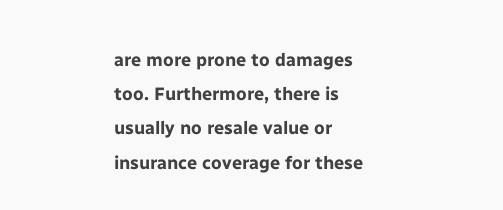are more prone to damages too. Furthermore, there is usually no resale value or insurance coverage for these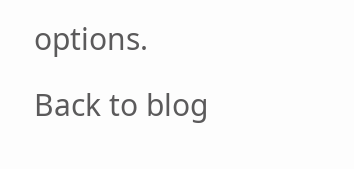options.

Back to blog